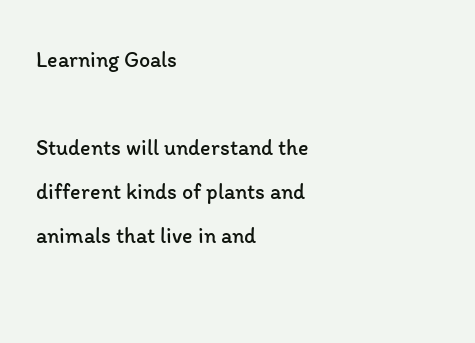Learning Goals

Students will understand the different kinds of plants and animals that live in and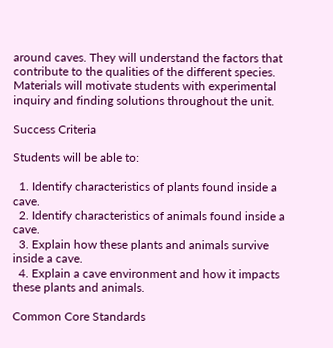around caves. They will understand the factors that contribute to the qualities of the different species. Materials will motivate students with experimental inquiry and finding solutions throughout the unit.

Success Criteria

Students will be able to:

  1. Identify characteristics of plants found inside a cave.
  2. Identify characteristics of animals found inside a cave.
  3. Explain how these plants and animals survive inside a cave.
  4. Explain a cave environment and how it impacts these plants and animals.

Common Core Standards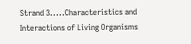Strand 3.....Characteristics and Interactions of Living Organisms